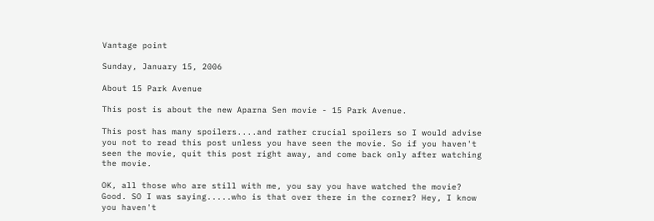Vantage point

Sunday, January 15, 2006

About 15 Park Avenue

This post is about the new Aparna Sen movie - 15 Park Avenue.

This post has many spoilers....and rather crucial spoilers so I would advise you not to read this post unless you have seen the movie. So if you haven't seen the movie, quit this post right away, and come back only after watching the movie.

OK, all those who are still with me, you say you have watched the movie? Good. SO I was saying.....who is that over there in the corner? Hey, I know you haven't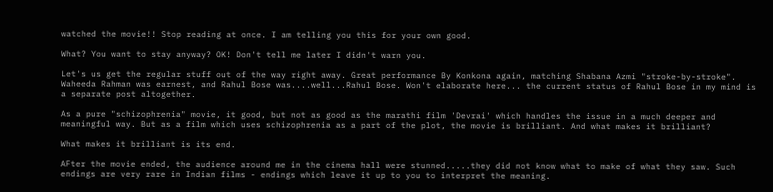watched the movie!! Stop reading at once. I am telling you this for your own good.

What? You want to stay anyway? OK! Don't tell me later I didn't warn you.

Let's us get the regular stuff out of the way right away. Great performance By Konkona again, matching Shabana Azmi "stroke-by-stroke". Waheeda Rahman was earnest, and Rahul Bose was....well...Rahul Bose. Won't elaborate here... the current status of Rahul Bose in my mind is a separate post altogether.

As a pure "schizophrenia" movie, it good, but not as good as the marathi film 'Devrai' which handles the issue in a much deeper and meaningful way. But as a film which uses schizophrenia as a part of the plot, the movie is brilliant. And what makes it brilliant?

What makes it brilliant is its end.

AFter the movie ended, the audience around me in the cinema hall were stunned.....they did not know what to make of what they saw. Such endings are very rare in Indian films - endings which leave it up to you to interpret the meaning.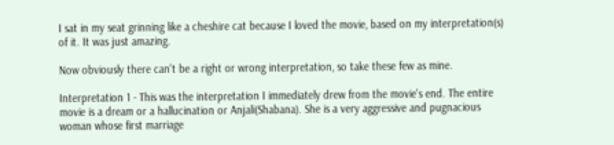I sat in my seat grinning like a cheshire cat because I loved the movie, based on my interpretation(s) of it. It was just amazing.

Now obviously there can't be a right or wrong interpretation, so take these few as mine.

Interpretation 1 - This was the interpretation I immediately drew from the movie's end. The entire movie is a dream or a hallucination or Anjali(Shabana). She is a very aggressive and pugnacious woman whose first marriage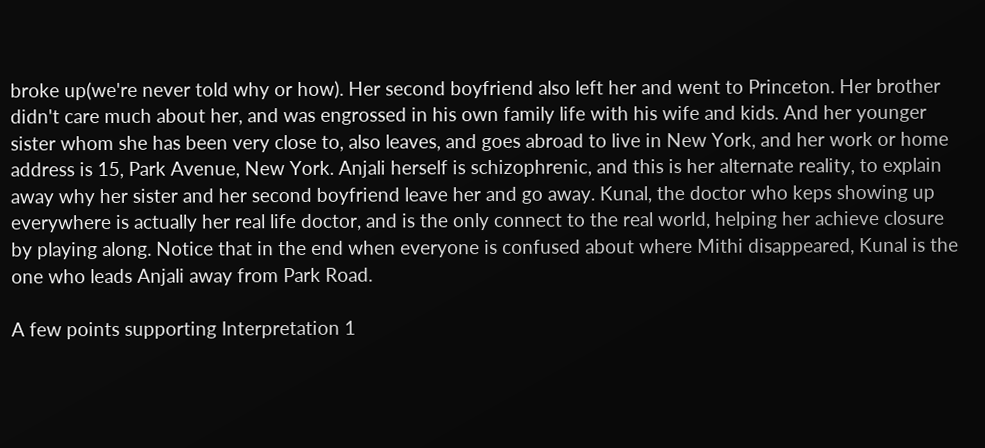broke up(we're never told why or how). Her second boyfriend also left her and went to Princeton. Her brother didn't care much about her, and was engrossed in his own family life with his wife and kids. And her younger sister whom she has been very close to, also leaves, and goes abroad to live in New York, and her work or home address is 15, Park Avenue, New York. Anjali herself is schizophrenic, and this is her alternate reality, to explain away why her sister and her second boyfriend leave her and go away. Kunal, the doctor who keps showing up everywhere is actually her real life doctor, and is the only connect to the real world, helping her achieve closure by playing along. Notice that in the end when everyone is confused about where Mithi disappeared, Kunal is the one who leads Anjali away from Park Road.

A few points supporting Interpretation 1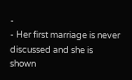-
- Her first marriage is never discussed and she is shown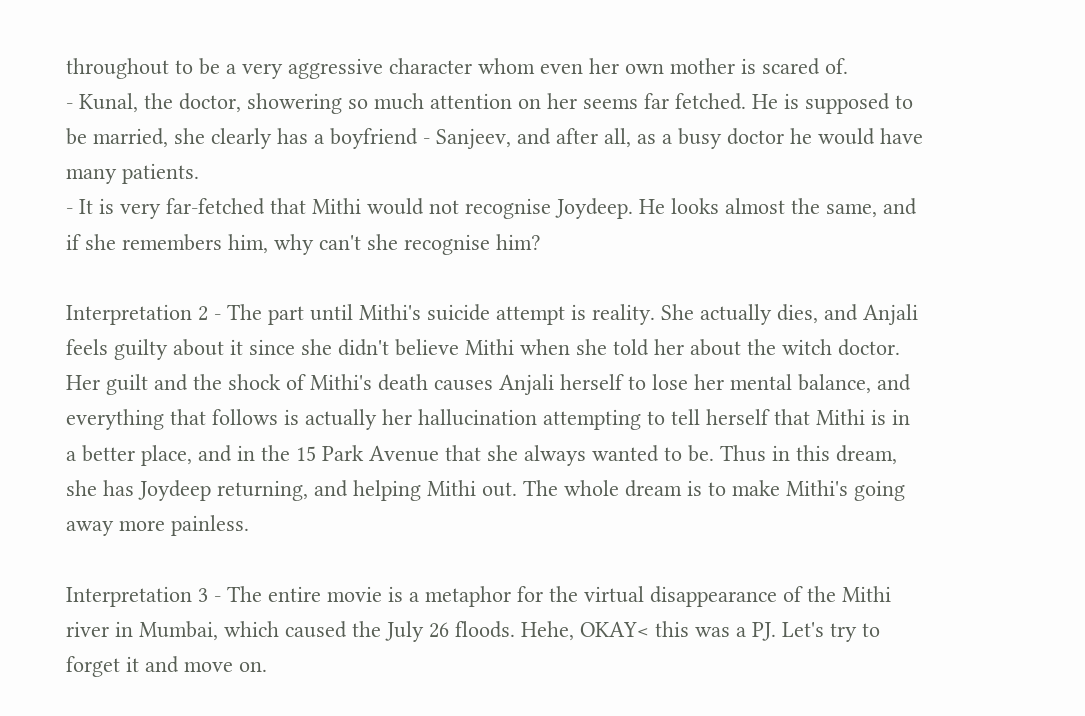throughout to be a very aggressive character whom even her own mother is scared of.
- Kunal, the doctor, showering so much attention on her seems far fetched. He is supposed to be married, she clearly has a boyfriend - Sanjeev, and after all, as a busy doctor he would have many patients.
- It is very far-fetched that Mithi would not recognise Joydeep. He looks almost the same, and if she remembers him, why can't she recognise him?

Interpretation 2 - The part until Mithi's suicide attempt is reality. She actually dies, and Anjali feels guilty about it since she didn't believe Mithi when she told her about the witch doctor. Her guilt and the shock of Mithi's death causes Anjali herself to lose her mental balance, and everything that follows is actually her hallucination attempting to tell herself that Mithi is in a better place, and in the 15 Park Avenue that she always wanted to be. Thus in this dream, she has Joydeep returning, and helping Mithi out. The whole dream is to make Mithi's going away more painless.

Interpretation 3 - The entire movie is a metaphor for the virtual disappearance of the Mithi river in Mumbai, which caused the July 26 floods. Hehe, OKAY< this was a PJ. Let's try to forget it and move on.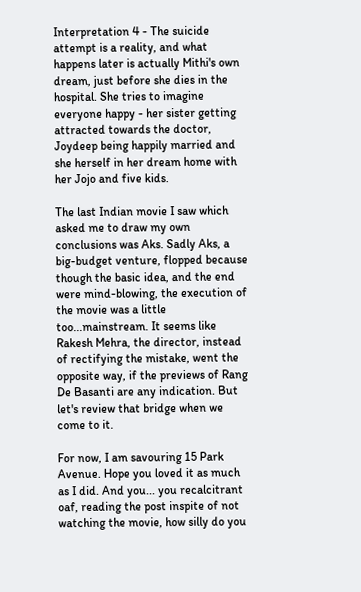Interpretation 4 - The suicide attempt is a reality, and what happens later is actually Mithi's own dream, just before she dies in the hospital. She tries to imagine everyone happy - her sister getting attracted towards the doctor, Joydeep being happily married and she herself in her dream home with her Jojo and five kids.

The last Indian movie I saw which asked me to draw my own conclusions was Aks. Sadly Aks, a big-budget venture, flopped because though the basic idea, and the end were mind-blowing, the execution of the movie was a little too...mainstream. It seems like Rakesh Mehra, the director, instead of rectifying the mistake, went the opposite way, if the previews of Rang De Basanti are any indication. But let's review that bridge when we come to it.

For now, I am savouring 15 Park Avenue. Hope you loved it as much as I did. And you... you recalcitrant oaf, reading the post inspite of not watching the movie, how silly do you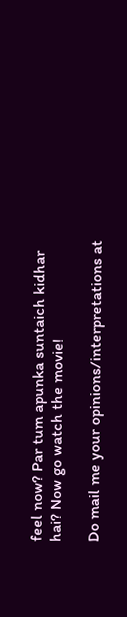feel now? Par tum apunka suntaich kidhar hai? Now go watch the movie!

Do mail me your opinions/interpretations at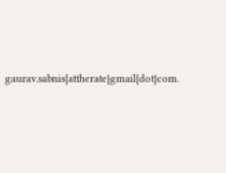gaurav.sabnis{attherate}gmail{dot}com.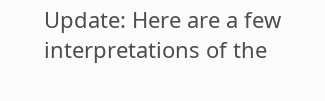Update: Here are a few interpretations of the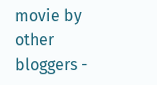movie by other bloggers -